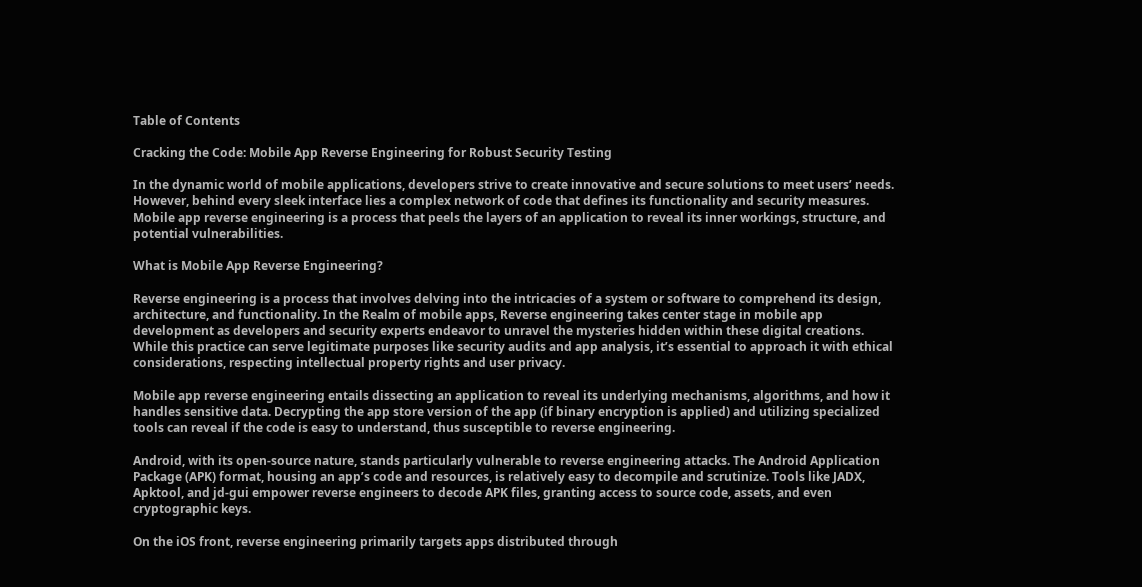Table of Contents

Cracking the Code: Mobile App Reverse Engineering for Robust Security Testing

In the dynamic world of mobile applications, developers strive to create innovative and secure solutions to meet users’ needs. However, behind every sleek interface lies a complex network of code that defines its functionality and security measures. Mobile app reverse engineering is a process that peels the layers of an application to reveal its inner workings, structure, and potential vulnerabilities.

What is Mobile App Reverse Engineering?

Reverse engineering is a process that involves delving into the intricacies of a system or software to comprehend its design, architecture, and functionality. In the Realm of mobile apps, Reverse engineering takes center stage in mobile app development as developers and security experts endeavor to unravel the mysteries hidden within these digital creations. While this practice can serve legitimate purposes like security audits and app analysis, it’s essential to approach it with ethical considerations, respecting intellectual property rights and user privacy.

Mobile app reverse engineering entails dissecting an application to reveal its underlying mechanisms, algorithms, and how it handles sensitive data. Decrypting the app store version of the app (if binary encryption is applied) and utilizing specialized tools can reveal if the code is easy to understand, thus susceptible to reverse engineering.

Android, with its open-source nature, stands particularly vulnerable to reverse engineering attacks. The Android Application Package (APK) format, housing an app’s code and resources, is relatively easy to decompile and scrutinize. Tools like JADX, Apktool, and jd-gui empower reverse engineers to decode APK files, granting access to source code, assets, and even cryptographic keys.

On the iOS front, reverse engineering primarily targets apps distributed through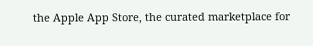the Apple App Store, the curated marketplace for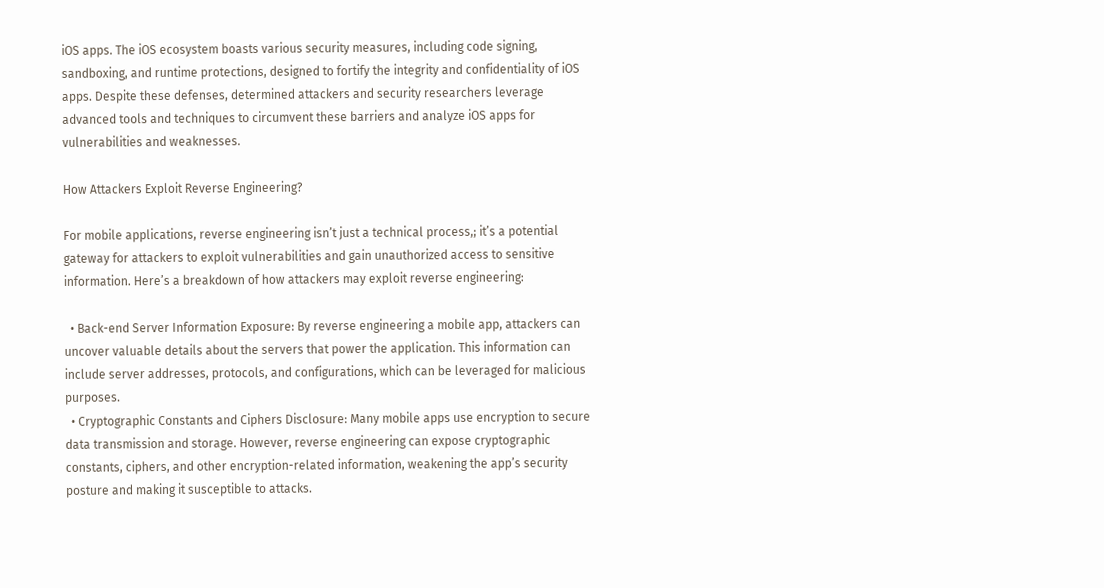iOS apps. The iOS ecosystem boasts various security measures, including code signing, sandboxing, and runtime protections, designed to fortify the integrity and confidentiality of iOS apps. Despite these defenses, determined attackers and security researchers leverage advanced tools and techniques to circumvent these barriers and analyze iOS apps for vulnerabilities and weaknesses.

How Attackers Exploit Reverse Engineering?

For mobile applications, reverse engineering isn’t just a technical process,; it’s a potential gateway for attackers to exploit vulnerabilities and gain unauthorized access to sensitive information. Here’s a breakdown of how attackers may exploit reverse engineering:

  • Back-end Server Information Exposure: By reverse engineering a mobile app, attackers can uncover valuable details about the servers that power the application. This information can include server addresses, protocols, and configurations, which can be leveraged for malicious purposes.
  • Cryptographic Constants and Ciphers Disclosure: Many mobile apps use encryption to secure data transmission and storage. However, reverse engineering can expose cryptographic constants, ciphers, and other encryption-related information, weakening the app’s security posture and making it susceptible to attacks.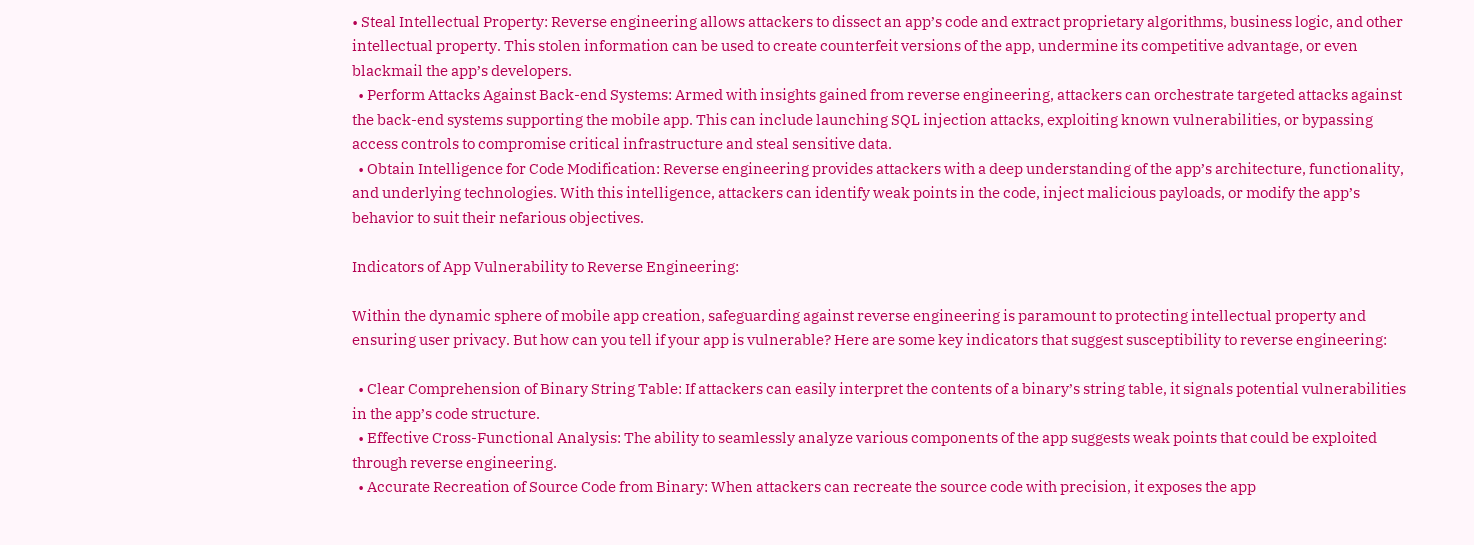• Steal Intellectual Property: Reverse engineering allows attackers to dissect an app’s code and extract proprietary algorithms, business logic, and other intellectual property. This stolen information can be used to create counterfeit versions of the app, undermine its competitive advantage, or even blackmail the app’s developers.
  • Perform Attacks Against Back-end Systems: Armed with insights gained from reverse engineering, attackers can orchestrate targeted attacks against the back-end systems supporting the mobile app. This can include launching SQL injection attacks, exploiting known vulnerabilities, or bypassing access controls to compromise critical infrastructure and steal sensitive data.
  • Obtain Intelligence for Code Modification: Reverse engineering provides attackers with a deep understanding of the app’s architecture, functionality, and underlying technologies. With this intelligence, attackers can identify weak points in the code, inject malicious payloads, or modify the app’s behavior to suit their nefarious objectives.

Indicators of App Vulnerability to Reverse Engineering:

Within the dynamic sphere of mobile app creation, safeguarding against reverse engineering is paramount to protecting intellectual property and ensuring user privacy. But how can you tell if your app is vulnerable? Here are some key indicators that suggest susceptibility to reverse engineering:

  • Clear Comprehension of Binary String Table: If attackers can easily interpret the contents of a binary’s string table, it signals potential vulnerabilities in the app’s code structure.
  • Effective Cross-Functional Analysis: The ability to seamlessly analyze various components of the app suggests weak points that could be exploited through reverse engineering.
  • Accurate Recreation of Source Code from Binary: When attackers can recreate the source code with precision, it exposes the app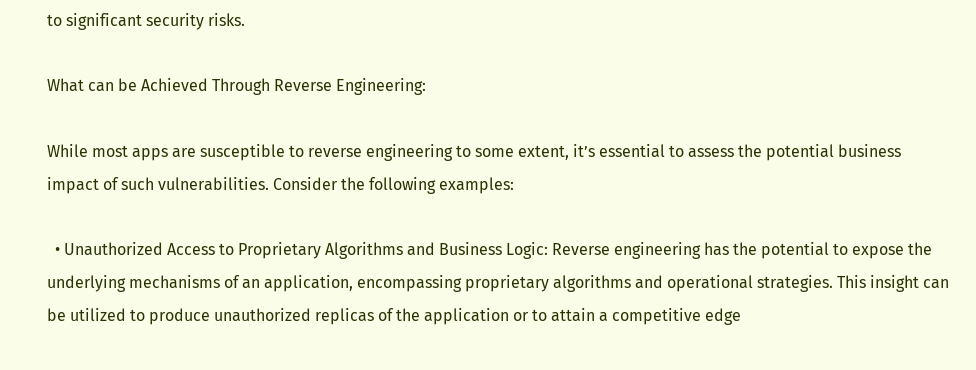to significant security risks.

What can be Achieved Through Reverse Engineering:

While most apps are susceptible to reverse engineering to some extent, it’s essential to assess the potential business impact of such vulnerabilities. Consider the following examples:

  • Unauthorized Access to Proprietary Algorithms and Business Logic: Reverse engineering has the potential to expose the underlying mechanisms of an application, encompassing proprietary algorithms and operational strategies. This insight can be utilized to produce unauthorized replicas of the application or to attain a competitive edge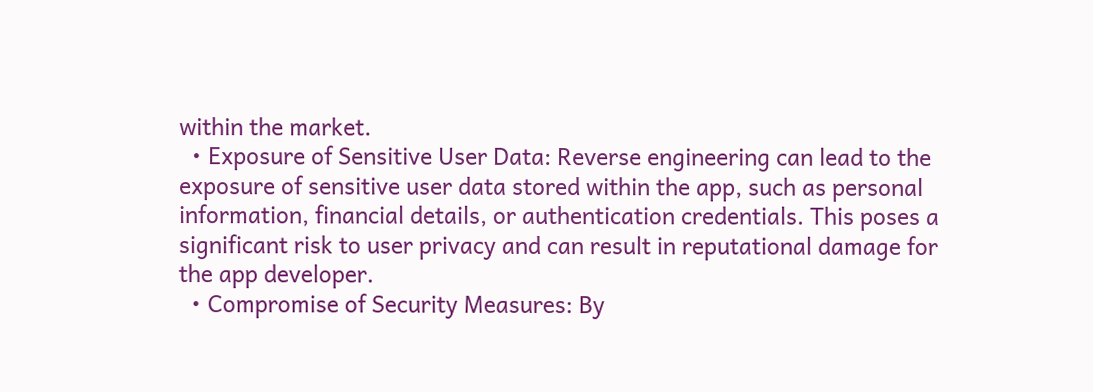within the market.
  • Exposure of Sensitive User Data: Reverse engineering can lead to the exposure of sensitive user data stored within the app, such as personal information, financial details, or authentication credentials. This poses a significant risk to user privacy and can result in reputational damage for the app developer.
  • Compromise of Security Measures: By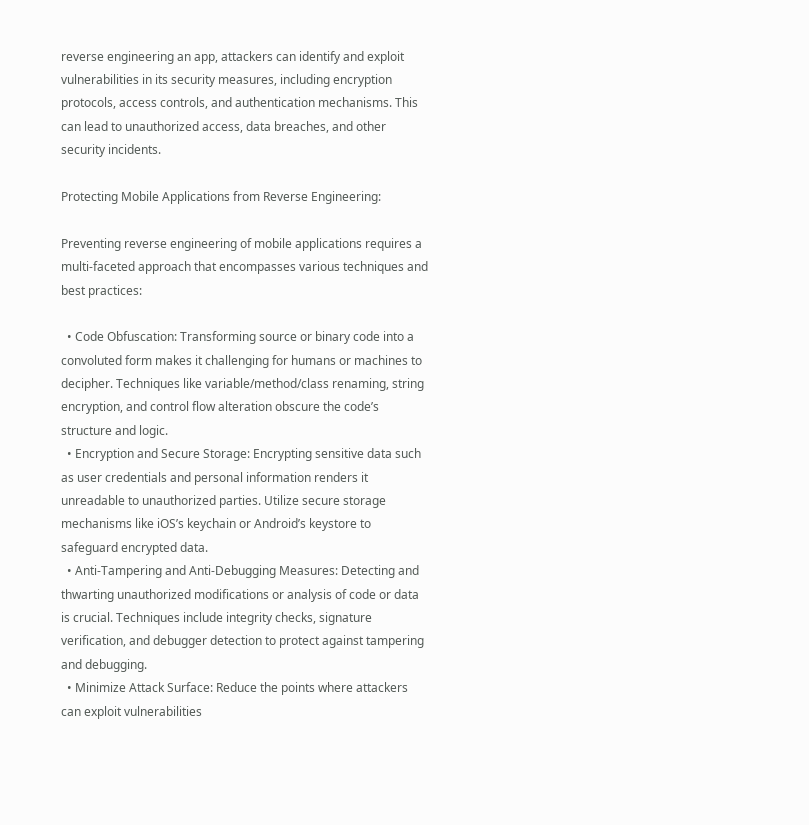reverse engineering an app, attackers can identify and exploit vulnerabilities in its security measures, including encryption protocols, access controls, and authentication mechanisms. This can lead to unauthorized access, data breaches, and other security incidents.

Protecting Mobile Applications from Reverse Engineering:

Preventing reverse engineering of mobile applications requires a multi-faceted approach that encompasses various techniques and best practices:

  • Code Obfuscation: Transforming source or binary code into a convoluted form makes it challenging for humans or machines to decipher. Techniques like variable/method/class renaming, string encryption, and control flow alteration obscure the code’s structure and logic.
  • Encryption and Secure Storage: Encrypting sensitive data such as user credentials and personal information renders it unreadable to unauthorized parties. Utilize secure storage mechanisms like iOS’s keychain or Android’s keystore to safeguard encrypted data.
  • Anti-Tampering and Anti-Debugging Measures: Detecting and thwarting unauthorized modifications or analysis of code or data is crucial. Techniques include integrity checks, signature verification, and debugger detection to protect against tampering and debugging.
  • Minimize Attack Surface: Reduce the points where attackers can exploit vulnerabilities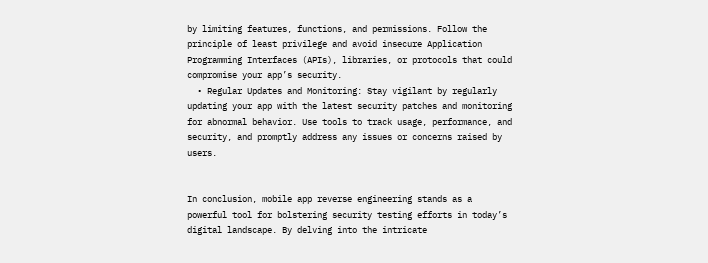by limiting features, functions, and permissions. Follow the principle of least privilege and avoid insecure Application Programming Interfaces (APIs), libraries, or protocols that could compromise your app’s security.
  • Regular Updates and Monitoring: Stay vigilant by regularly updating your app with the latest security patches and monitoring for abnormal behavior. Use tools to track usage, performance, and security, and promptly address any issues or concerns raised by users.


In conclusion, mobile app reverse engineering stands as a powerful tool for bolstering security testing efforts in today’s digital landscape. By delving into the intricate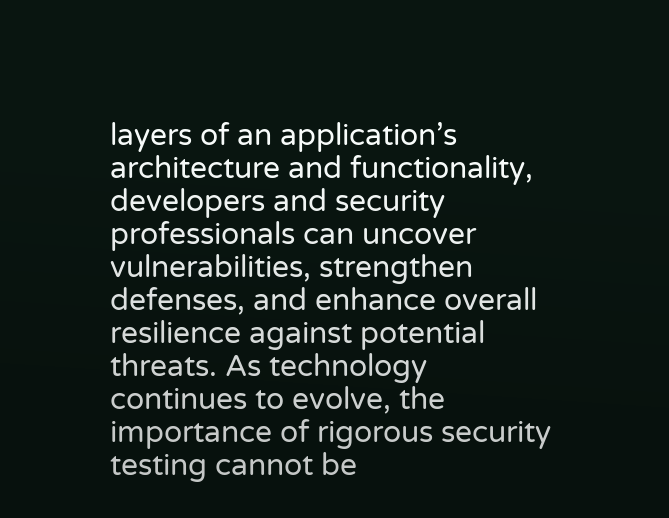layers of an application’s architecture and functionality, developers and security professionals can uncover vulnerabilities, strengthen defenses, and enhance overall resilience against potential threats. As technology continues to evolve, the importance of rigorous security testing cannot be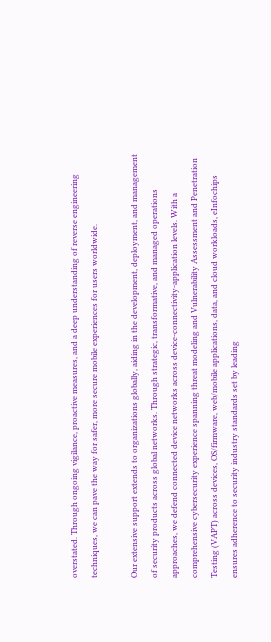overstated. Through ongoing vigilance, proactive measures, and a deep understanding of reverse engineering techniques, we can pave the way for safer, more secure mobile experiences for users worldwide.

Our extensive support extends to organizations globally, aiding in the development, deployment, and management of security products across global networks. Through strategic, transformative, and managed operations approaches, we defend connected device networks across device-connectivity-application levels. With a comprehensive cybersecurity experience spanning threat modeling and Vulnerability Assessment and Penetration Testing (VAPT) across devices, OS/firmware, web/mobile applications, data, and cloud workloads, eInfochips ensures adherence to security industry standards set by leading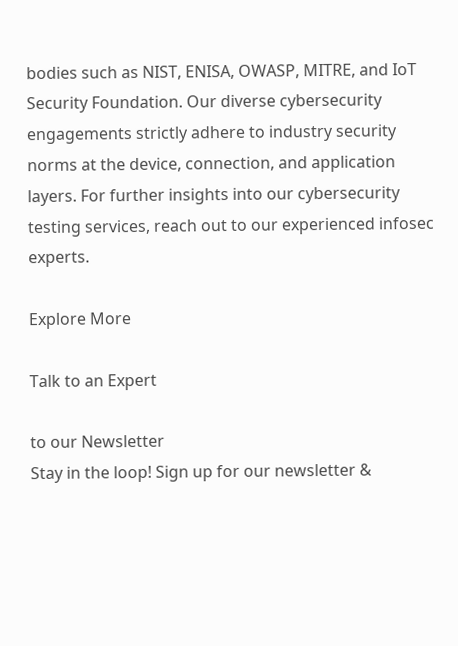bodies such as NIST, ENISA, OWASP, MITRE, and IoT Security Foundation. Our diverse cybersecurity engagements strictly adhere to industry security norms at the device, connection, and application layers. For further insights into our cybersecurity testing services, reach out to our experienced infosec experts.

Explore More

Talk to an Expert

to our Newsletter
Stay in the loop! Sign up for our newsletter &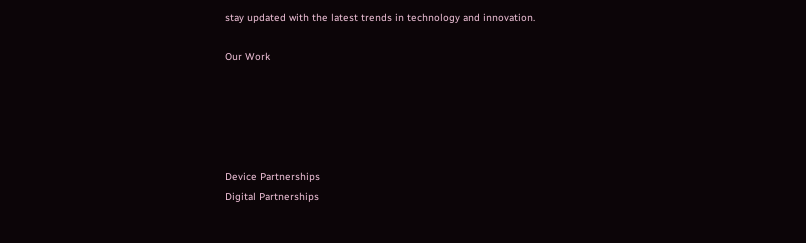stay updated with the latest trends in technology and innovation.

Our Work





Device Partnerships
Digital Partnerships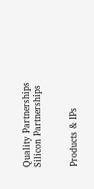Quality Partnerships
Silicon Partnerships


Products & IPs